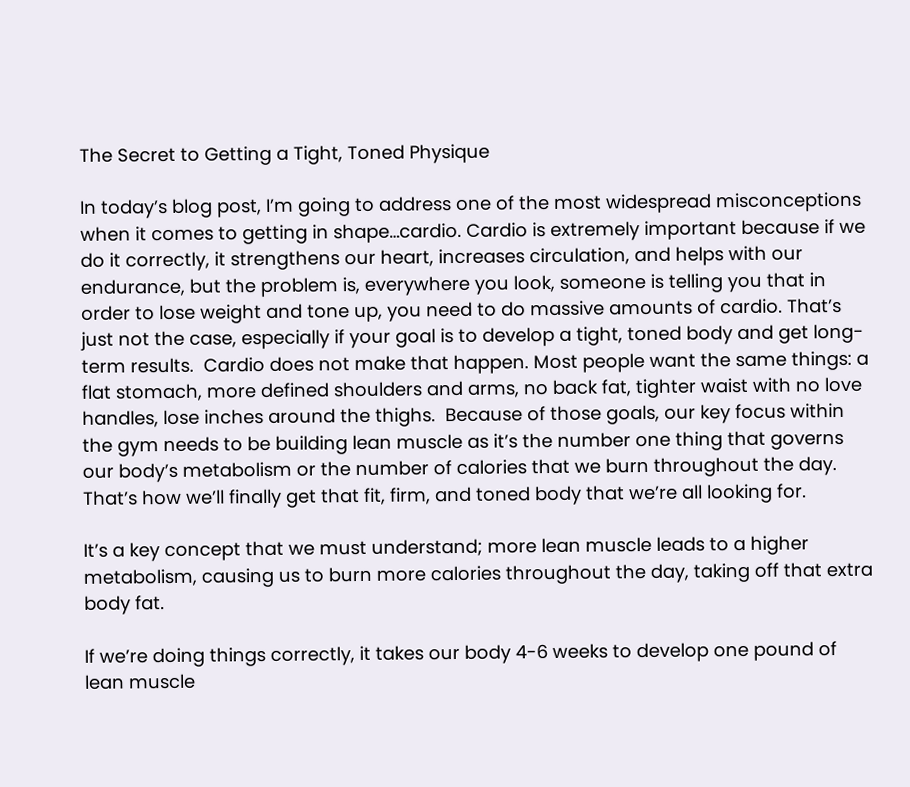The Secret to Getting a Tight, Toned Physique

In today’s blog post, I’m going to address one of the most widespread misconceptions when it comes to getting in shape…cardio. Cardio is extremely important because if we do it correctly, it strengthens our heart, increases circulation, and helps with our endurance, but the problem is, everywhere you look, someone is telling you that in order to lose weight and tone up, you need to do massive amounts of cardio. That’s just not the case, especially if your goal is to develop a tight, toned body and get long-term results.  Cardio does not make that happen. Most people want the same things: a flat stomach, more defined shoulders and arms, no back fat, tighter waist with no love handles, lose inches around the thighs.  Because of those goals, our key focus within the gym needs to be building lean muscle as it’s the number one thing that governs our body’s metabolism or the number of calories that we burn throughout the day.  That’s how we’ll finally get that fit, firm, and toned body that we’re all looking for.

It’s a key concept that we must understand; more lean muscle leads to a higher metabolism, causing us to burn more calories throughout the day, taking off that extra body fat.

If we’re doing things correctly, it takes our body 4-6 weeks to develop one pound of lean muscle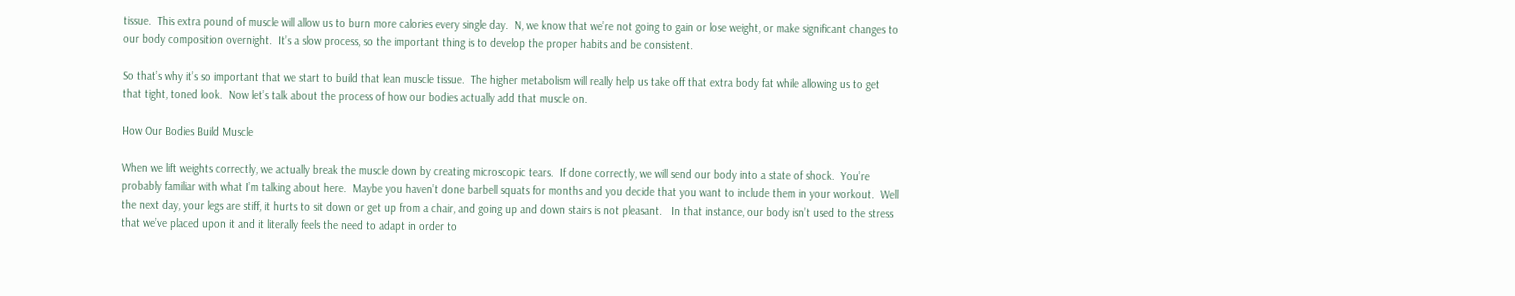tissue.  This extra pound of muscle will allow us to burn more calories every single day.  N, we know that we’re not going to gain or lose weight, or make significant changes to our body composition overnight.  It’s a slow process, so the important thing is to develop the proper habits and be consistent.

So that’s why it’s so important that we start to build that lean muscle tissue.  The higher metabolism will really help us take off that extra body fat while allowing us to get that tight, toned look.  Now let’s talk about the process of how our bodies actually add that muscle on.

How Our Bodies Build Muscle

When we lift weights correctly, we actually break the muscle down by creating microscopic tears.  If done correctly, we will send our body into a state of shock.  You’re probably familiar with what I’m talking about here.  Maybe you haven’t done barbell squats for months and you decide that you want to include them in your workout.  Well the next day, your legs are stiff, it hurts to sit down or get up from a chair, and going up and down stairs is not pleasant.   In that instance, our body isn’t used to the stress that we’ve placed upon it and it literally feels the need to adapt in order to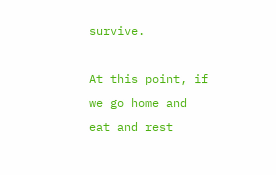survive.

At this point, if we go home and eat and rest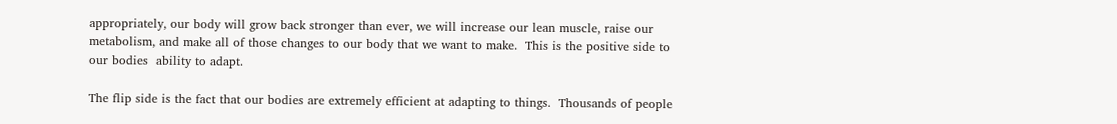appropriately, our body will grow back stronger than ever, we will increase our lean muscle, raise our metabolism, and make all of those changes to our body that we want to make.  This is the positive side to our bodies  ability to adapt.

The flip side is the fact that our bodies are extremely efficient at adapting to things.  Thousands of people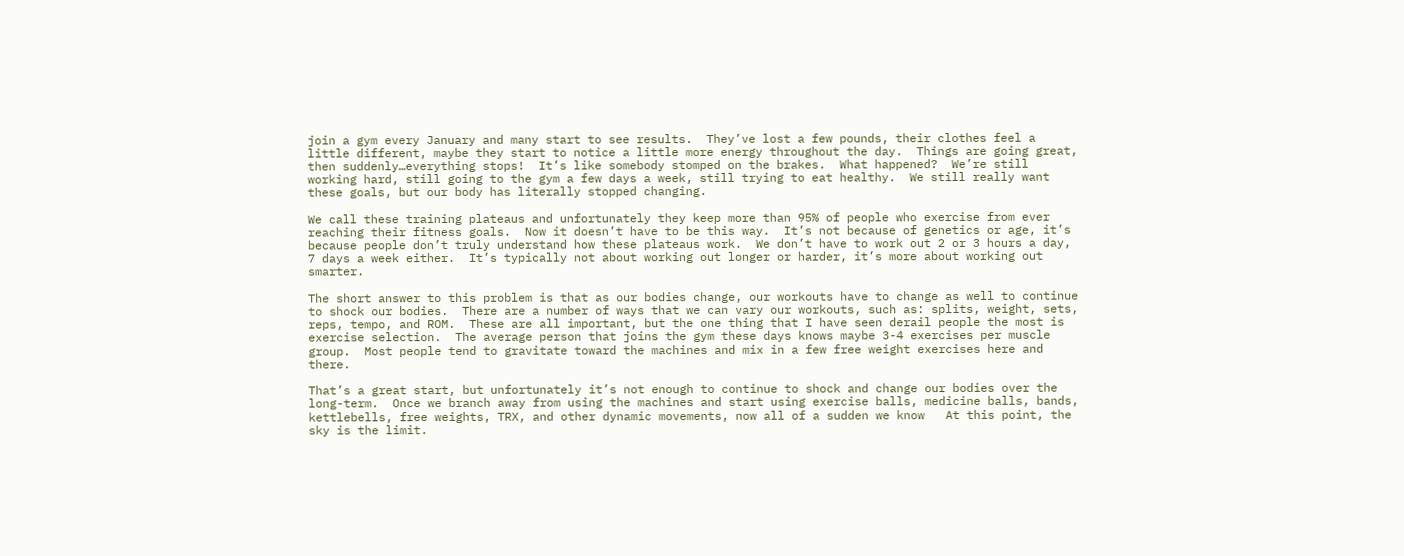join a gym every January and many start to see results.  They’ve lost a few pounds, their clothes feel a little different, maybe they start to notice a little more energy throughout the day.  Things are going great, then suddenly…everything stops!  It’s like somebody stomped on the brakes.  What happened?  We’re still working hard, still going to the gym a few days a week, still trying to eat healthy.  We still really want these goals, but our body has literally stopped changing.

We call these training plateaus and unfortunately they keep more than 95% of people who exercise from ever reaching their fitness goals.  Now it doesn’t have to be this way.  It’s not because of genetics or age, it’s because people don’t truly understand how these plateaus work.  We don’t have to work out 2 or 3 hours a day, 7 days a week either.  It’s typically not about working out longer or harder, it’s more about working out smarter.

The short answer to this problem is that as our bodies change, our workouts have to change as well to continue to shock our bodies.  There are a number of ways that we can vary our workouts, such as: splits, weight, sets, reps, tempo, and ROM.  These are all important, but the one thing that I have seen derail people the most is exercise selection.  The average person that joins the gym these days knows maybe 3-4 exercises per muscle group.  Most people tend to gravitate toward the machines and mix in a few free weight exercises here and there.

That’s a great start, but unfortunately it’s not enough to continue to shock and change our bodies over the long-term.  Once we branch away from using the machines and start using exercise balls, medicine balls, bands, kettlebells, free weights, TRX, and other dynamic movements, now all of a sudden we know   At this point, the sky is the limit.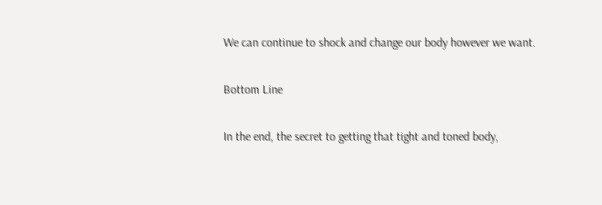We can continue to shock and change our body however we want.

Bottom Line

In the end, the secret to getting that tight and toned body,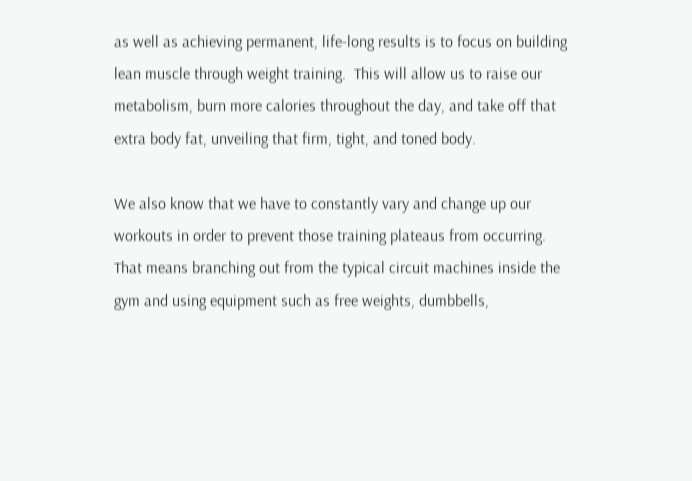as well as achieving permanent, life-long results is to focus on building lean muscle through weight training.  This will allow us to raise our metabolism, burn more calories throughout the day, and take off that extra body fat, unveiling that firm, tight, and toned body.

We also know that we have to constantly vary and change up our workouts in order to prevent those training plateaus from occurring.  That means branching out from the typical circuit machines inside the gym and using equipment such as free weights, dumbbells,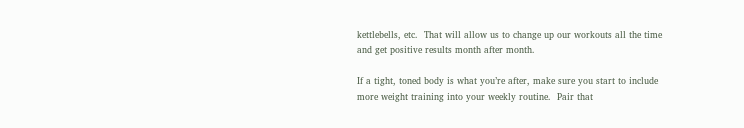kettlebells, etc.  That will allow us to change up our workouts all the time and get positive results month after month.

If a tight, toned body is what you’re after, make sure you start to include more weight training into your weekly routine.  Pair that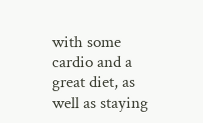with some cardio and a great diet, as well as staying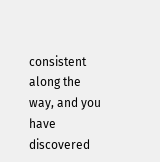consistent along the way, and you have discovered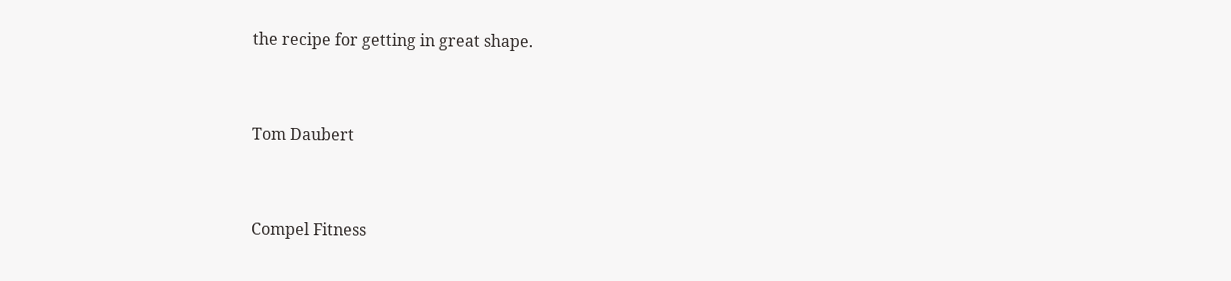the recipe for getting in great shape.


Tom Daubert


Compel Fitness